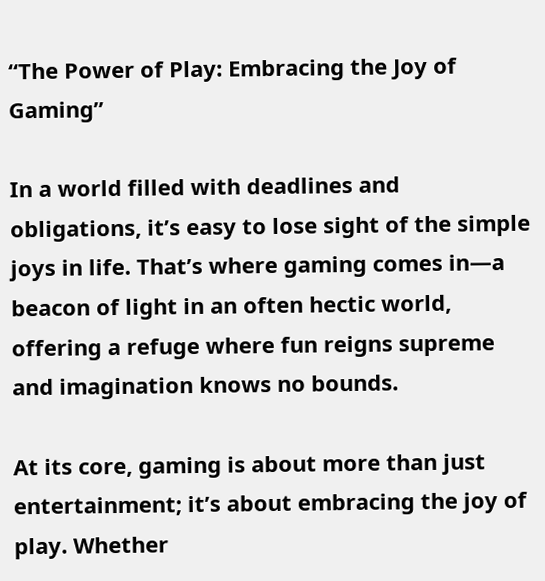“The Power of Play: Embracing the Joy of Gaming”

In a world filled with deadlines and obligations, it’s easy to lose sight of the simple joys in life. That’s where gaming comes in—a beacon of light in an often hectic world, offering a refuge where fun reigns supreme and imagination knows no bounds.

At its core, gaming is about more than just entertainment; it’s about embracing the joy of play. Whether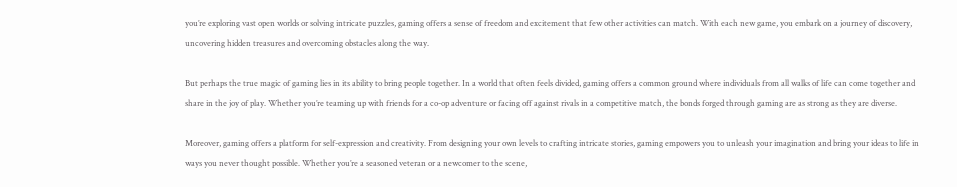you’re exploring vast open worlds or solving intricate puzzles, gaming offers a sense of freedom and excitement that few other activities can match. With each new game, you embark on a journey of discovery, uncovering hidden treasures and overcoming obstacles along the way.

But perhaps the true magic of gaming lies in its ability to bring people together. In a world that often feels divided, gaming offers a common ground where individuals from all walks of life can come together and share in the joy of play. Whether you’re teaming up with friends for a co-op adventure or facing off against rivals in a competitive match, the bonds forged through gaming are as strong as they are diverse.

Moreover, gaming offers a platform for self-expression and creativity. From designing your own levels to crafting intricate stories, gaming empowers you to unleash your imagination and bring your ideas to life in ways you never thought possible. Whether you’re a seasoned veteran or a newcomer to the scene,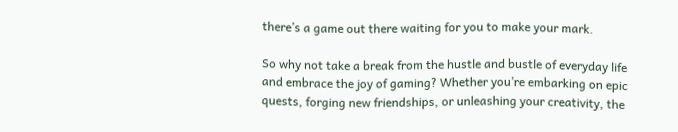there’s a game out there waiting for you to make your mark.

So why not take a break from the hustle and bustle of everyday life and embrace the joy of gaming? Whether you’re embarking on epic quests, forging new friendships, or unleashing your creativity, the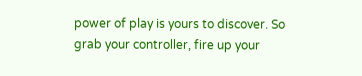power of play is yours to discover. So grab your controller, fire up your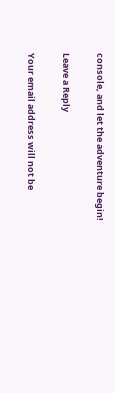console, and let the adventure begin!

Leave a Reply

Your email address will not be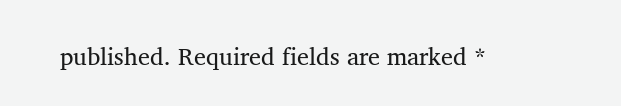published. Required fields are marked *